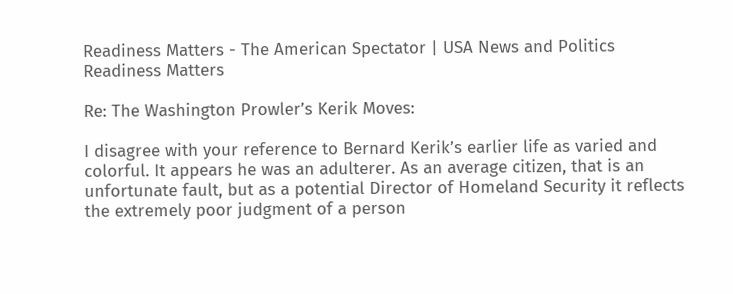Readiness Matters - The American Spectator | USA News and Politics
Readiness Matters

Re: The Washington Prowler’s Kerik Moves:

I disagree with your reference to Bernard Kerik’s earlier life as varied and colorful. It appears he was an adulterer. As an average citizen, that is an unfortunate fault, but as a potential Director of Homeland Security it reflects the extremely poor judgment of a person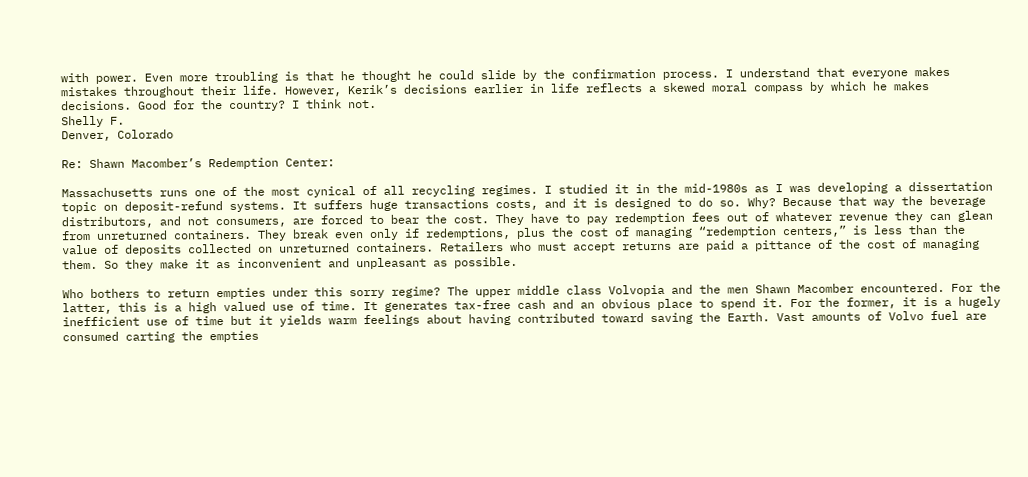with power. Even more troubling is that he thought he could slide by the confirmation process. I understand that everyone makes mistakes throughout their life. However, Kerik’s decisions earlier in life reflects a skewed moral compass by which he makes decisions. Good for the country? I think not.
Shelly F.
Denver, Colorado

Re: Shawn Macomber’s Redemption Center:

Massachusetts runs one of the most cynical of all recycling regimes. I studied it in the mid-1980s as I was developing a dissertation topic on deposit-refund systems. It suffers huge transactions costs, and it is designed to do so. Why? Because that way the beverage distributors, and not consumers, are forced to bear the cost. They have to pay redemption fees out of whatever revenue they can glean from unreturned containers. They break even only if redemptions, plus the cost of managing “redemption centers,” is less than the value of deposits collected on unreturned containers. Retailers who must accept returns are paid a pittance of the cost of managing them. So they make it as inconvenient and unpleasant as possible.

Who bothers to return empties under this sorry regime? The upper middle class Volvopia and the men Shawn Macomber encountered. For the latter, this is a high valued use of time. It generates tax-free cash and an obvious place to spend it. For the former, it is a hugely inefficient use of time but it yields warm feelings about having contributed toward saving the Earth. Vast amounts of Volvo fuel are consumed carting the empties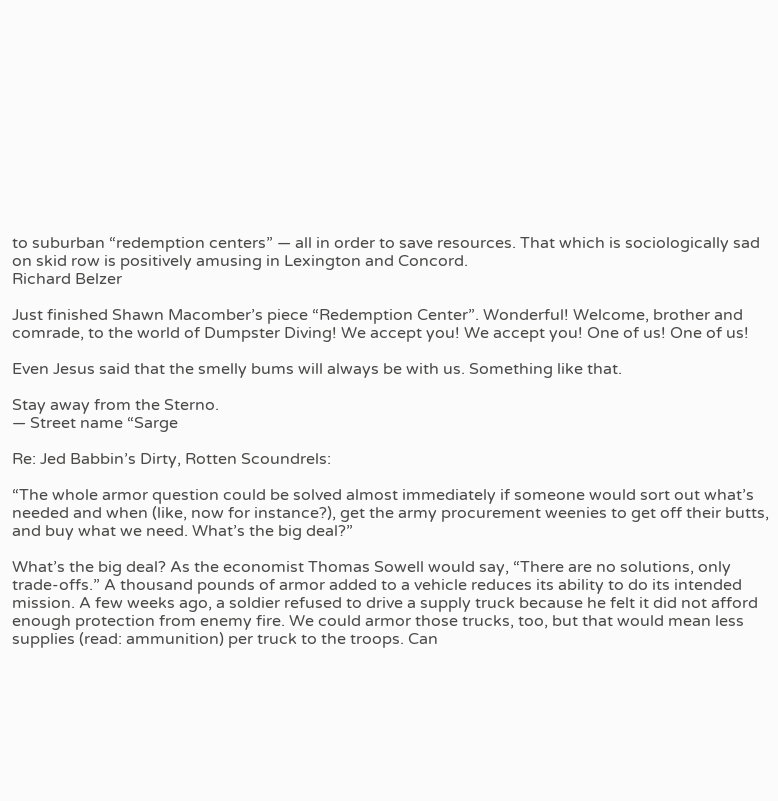to suburban “redemption centers” — all in order to save resources. That which is sociologically sad on skid row is positively amusing in Lexington and Concord.
Richard Belzer

Just finished Shawn Macomber’s piece “Redemption Center”. Wonderful! Welcome, brother and comrade, to the world of Dumpster Diving! We accept you! We accept you! One of us! One of us!

Even Jesus said that the smelly bums will always be with us. Something like that.

Stay away from the Sterno.
— Street name “Sarge

Re: Jed Babbin’s Dirty, Rotten Scoundrels:

“The whole armor question could be solved almost immediately if someone would sort out what’s needed and when (like, now for instance?), get the army procurement weenies to get off their butts, and buy what we need. What’s the big deal?”

What’s the big deal? As the economist Thomas Sowell would say, “There are no solutions, only trade-offs.” A thousand pounds of armor added to a vehicle reduces its ability to do its intended mission. A few weeks ago, a soldier refused to drive a supply truck because he felt it did not afford enough protection from enemy fire. We could armor those trucks, too, but that would mean less supplies (read: ammunition) per truck to the troops. Can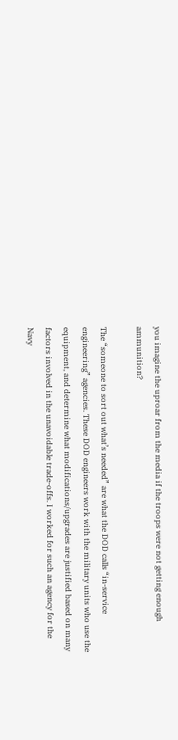you imagine the uproar from the media if the troops were not getting enough ammunition?

The “someone to sort out what’s needed” are what the DOD calls “in-service engineering” agencies. These DOD engineers work with the military units who use the equipment, and determine what modifications/upgrades are justified based on many factors involved in the unavoidable trade-offs. I worked for such an agency for the Navy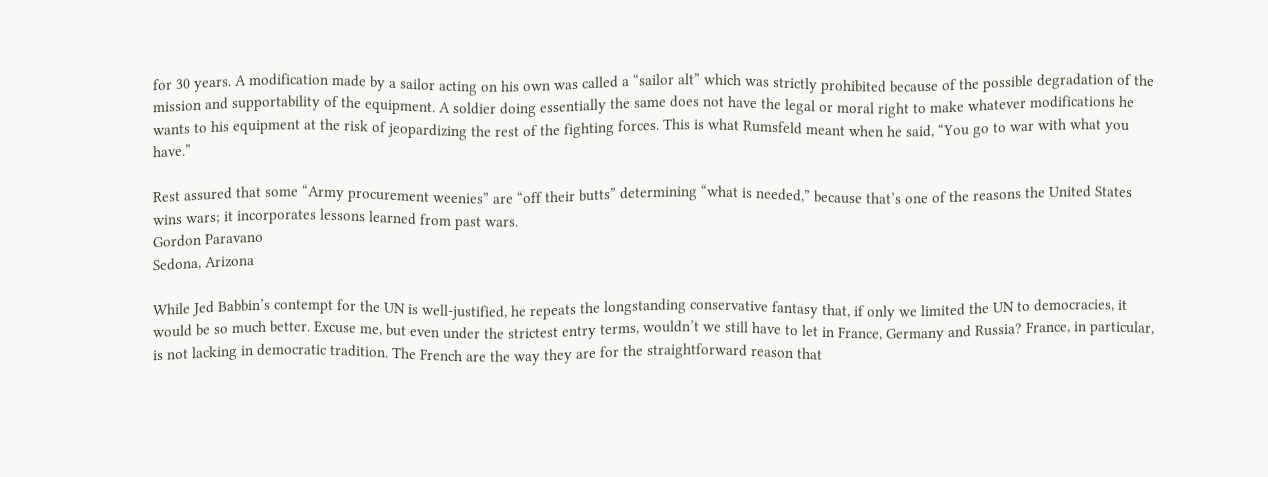for 30 years. A modification made by a sailor acting on his own was called a “sailor alt” which was strictly prohibited because of the possible degradation of the mission and supportability of the equipment. A soldier doing essentially the same does not have the legal or moral right to make whatever modifications he wants to his equipment at the risk of jeopardizing the rest of the fighting forces. This is what Rumsfeld meant when he said, “You go to war with what you have.”

Rest assured that some “Army procurement weenies” are “off their butts” determining “what is needed,” because that’s one of the reasons the United States wins wars; it incorporates lessons learned from past wars.
Gordon Paravano
Sedona, Arizona

While Jed Babbin’s contempt for the UN is well-justified, he repeats the longstanding conservative fantasy that, if only we limited the UN to democracies, it would be so much better. Excuse me, but even under the strictest entry terms, wouldn’t we still have to let in France, Germany and Russia? France, in particular, is not lacking in democratic tradition. The French are the way they are for the straightforward reason that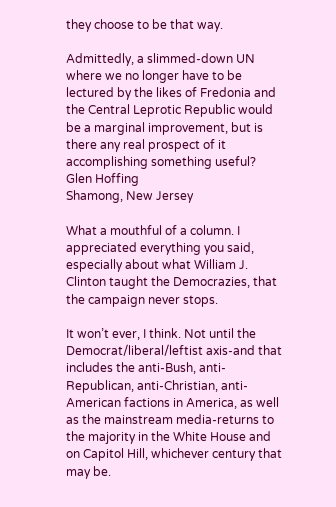they choose to be that way.

Admittedly, a slimmed-down UN where we no longer have to be lectured by the likes of Fredonia and the Central Leprotic Republic would be a marginal improvement, but is there any real prospect of it accomplishing something useful?
Glen Hoffing
Shamong, New Jersey

What a mouthful of a column. I appreciated everything you said, especially about what William J. Clinton taught the Democrazies, that the campaign never stops.

It won’t ever, I think. Not until the Democrat/liberal/leftist axis-and that includes the anti-Bush, anti-Republican, anti-Christian, anti-American factions in America, as well as the mainstream media-returns to the majority in the White House and on Capitol Hill, whichever century that may be.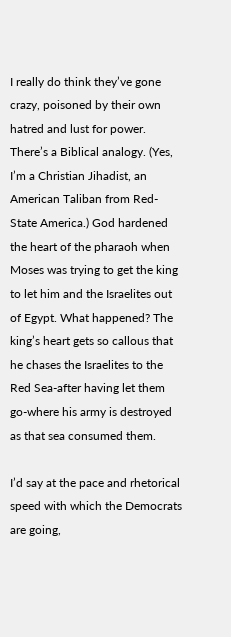I really do think they’ve gone crazy, poisoned by their own hatred and lust for power. There’s a Biblical analogy. (Yes, I’m a Christian Jihadist, an American Taliban from Red-State America.) God hardened the heart of the pharaoh when Moses was trying to get the king to let him and the Israelites out of Egypt. What happened? The king’s heart gets so callous that he chases the Israelites to the Red Sea-after having let them go-where his army is destroyed as that sea consumed them.

I’d say at the pace and rhetorical speed with which the Democrats are going,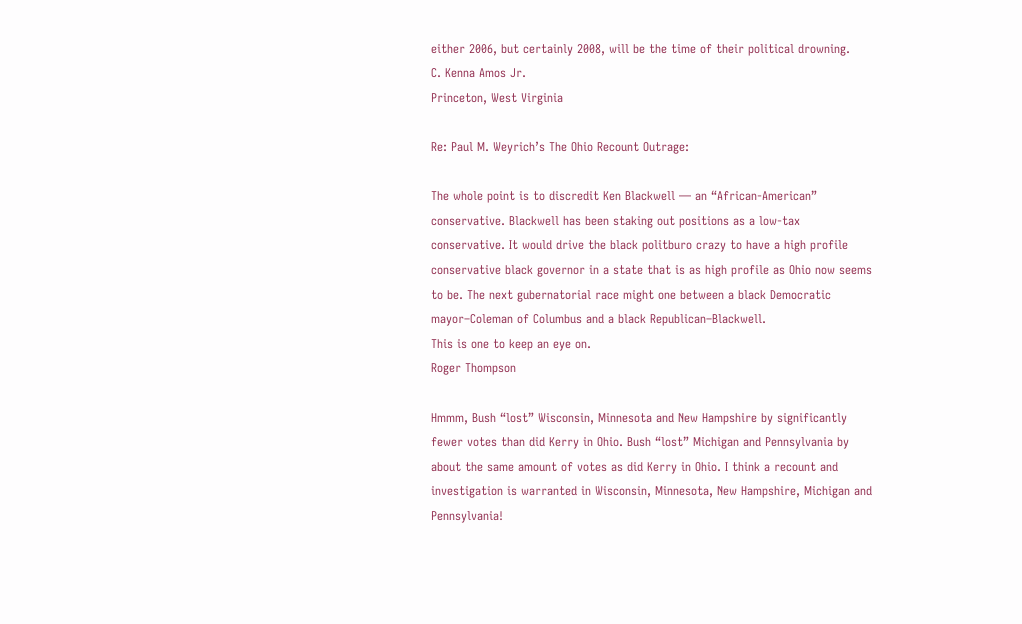either 2006, but certainly 2008, will be the time of their political drowning.
C. Kenna Amos Jr.
Princeton, West Virginia

Re: Paul M. Weyrich’s The Ohio Recount Outrage:

The whole point is to discredit Ken Blackwell — an “African-American” conservative. Blackwell has been staking out positions as a low-tax conservative. It would drive the black politburo crazy to have a high profile conservative black governor in a state that is as high profile as Ohio now seems to be. The next gubernatorial race might one between a black Democratic mayor–Coleman of Columbus and a black Republican–Blackwell.
This is one to keep an eye on.
Roger Thompson

Hmmm, Bush “lost” Wisconsin, Minnesota and New Hampshire by significantly fewer votes than did Kerry in Ohio. Bush “lost” Michigan and Pennsylvania by about the same amount of votes as did Kerry in Ohio. I think a recount and investigation is warranted in Wisconsin, Minnesota, New Hampshire, Michigan and Pennsylvania!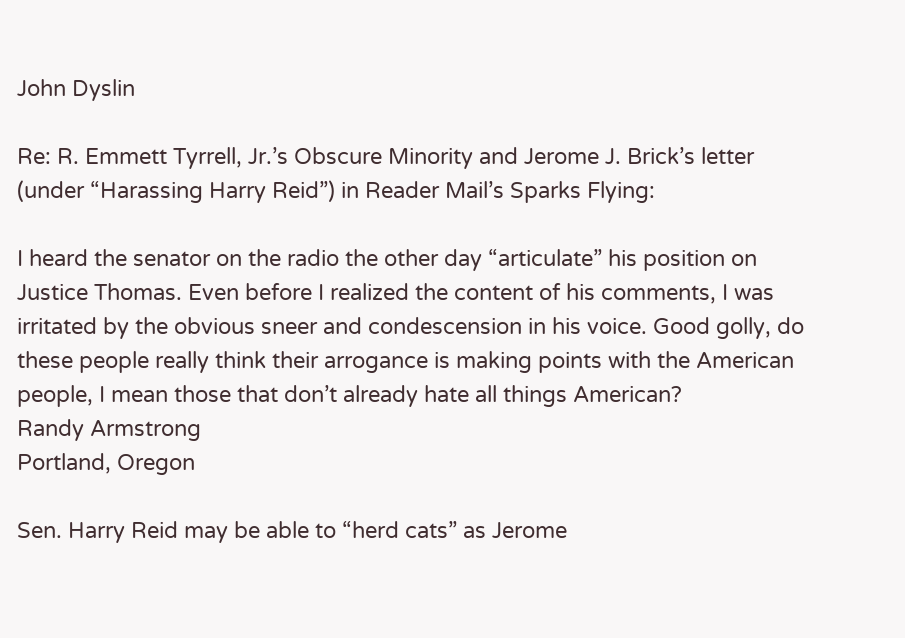John Dyslin

Re: R. Emmett Tyrrell, Jr.’s Obscure Minority and Jerome J. Brick’s letter (under “Harassing Harry Reid”) in Reader Mail’s Sparks Flying:

I heard the senator on the radio the other day “articulate” his position on Justice Thomas. Even before I realized the content of his comments, I was irritated by the obvious sneer and condescension in his voice. Good golly, do these people really think their arrogance is making points with the American people, I mean those that don’t already hate all things American?
Randy Armstrong
Portland, Oregon

Sen. Harry Reid may be able to “herd cats” as Jerome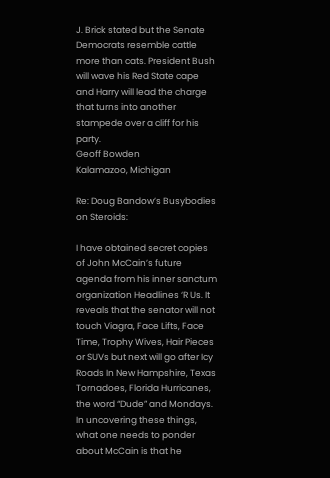J. Brick stated but the Senate Democrats resemble cattle more than cats. President Bush will wave his Red State cape and Harry will lead the charge that turns into another stampede over a cliff for his party.
Geoff Bowden
Kalamazoo, Michigan

Re: Doug Bandow’s Busybodies on Steroids:

I have obtained secret copies of John McCain’s future agenda from his inner sanctum organization Headlines ‘R Us. It reveals that the senator will not touch Viagra, Face Lifts, Face Time, Trophy Wives, Hair Pieces or SUVs but next will go after Icy Roads In New Hampshire, Texas Tornadoes, Florida Hurricanes, the word “Dude” and Mondays. In uncovering these things, what one needs to ponder about McCain is that he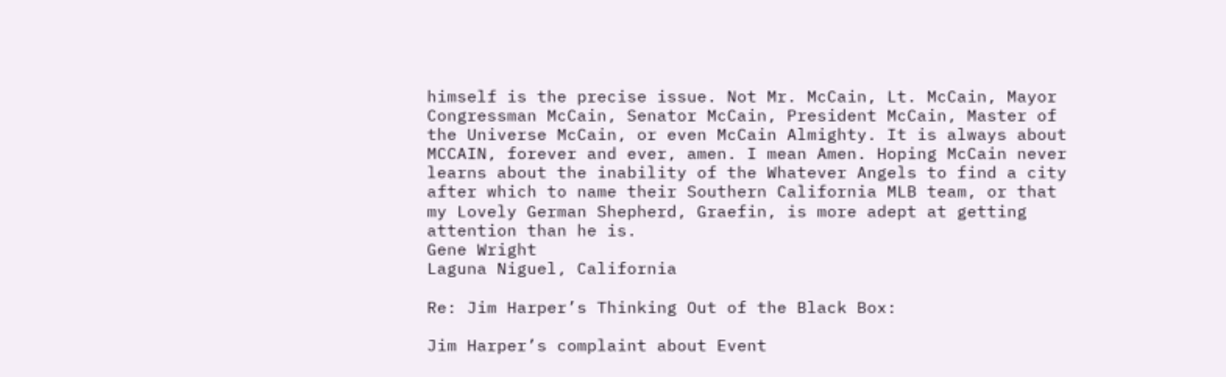himself is the precise issue. Not Mr. McCain, Lt. McCain, Mayor Congressman McCain, Senator McCain, President McCain, Master of the Universe McCain, or even McCain Almighty. It is always about MCCAIN, forever and ever, amen. I mean Amen. Hoping McCain never learns about the inability of the Whatever Angels to find a city after which to name their Southern California MLB team, or that my Lovely German Shepherd, Graefin, is more adept at getting attention than he is.
Gene Wright
Laguna Niguel, California

Re: Jim Harper’s Thinking Out of the Black Box:

Jim Harper’s complaint about Event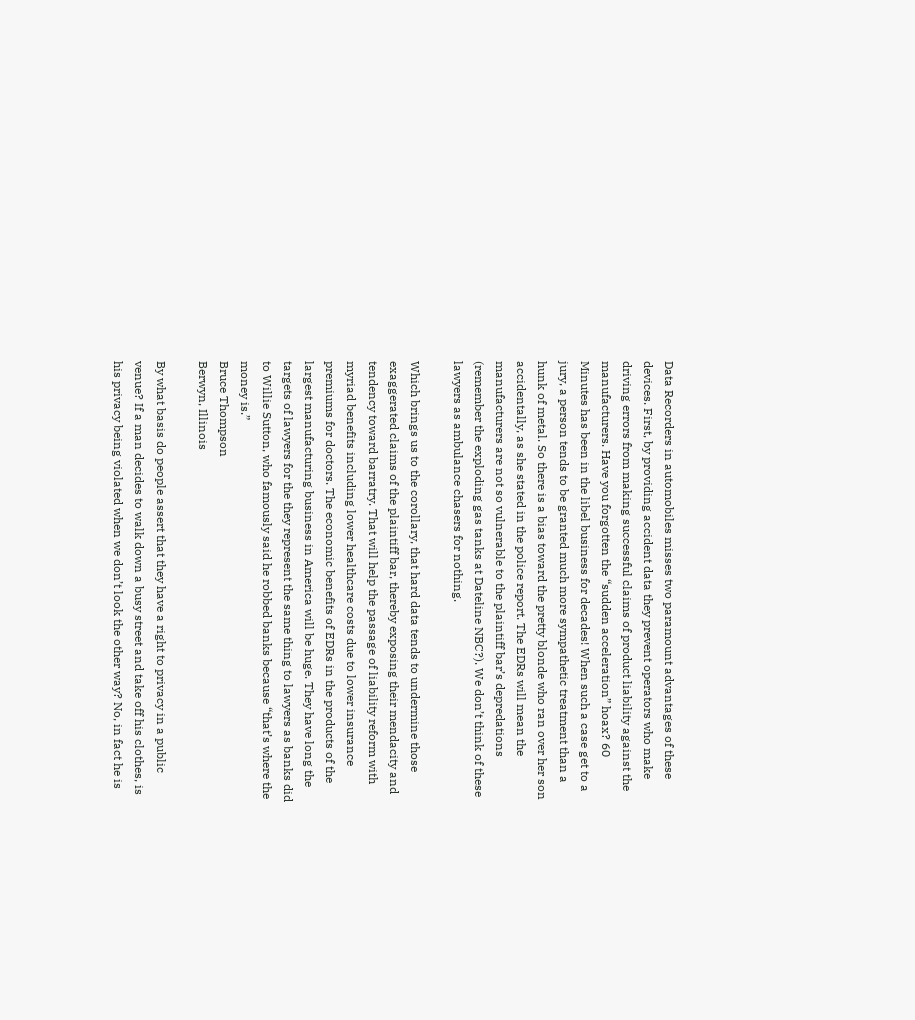Data Recorders in automobiles misses two paramount advantages of these devices. First, by providing accident data they prevent operators who make driving errors from making successful claims of product liability against the manufacturers. Have you forgotten the “sudden acceleration” hoax? 60 Minutes has been in the libel business for decades! When such a case get to a jury, a person tends to be granted much more sympathetic treatment than a hunk of metal. So there is a bias toward the pretty blonde who ran over her son accidentally, as she stated in the police report. The EDRs will mean the manufacturers are not so vulnerable to the plaintiff bar’s depredations (remember the exploding gas tanks at Dateline NBC?). We don’t think of these lawyers as ambulance chasers for nothing.

Which brings us to the corollary, that hard data tends to undermine those exaggerated claims of the plaintiff bar, thereby exposing their mendacity and tendency toward barratry. That will help the passage of liability reform with myriad benefits including lower healthcare costs due to lower insurance premiums for doctors. The economic benefits of EDRs in the products of the largest manufacturing business in America will be huge. They have long the targets of lawyers for the they represent the same thing to lawyers as banks did to Willie Sutton, who famously said he robbed banks because “that’s where the money is.”
Bruce Thompson
Berwyn, Illinois

By what basis do people assert that they have a right to privacy in a public venue? If a man decides to walk down a busy street and take off his clothes, is his privacy being violated when we don’t look the other way? No, in fact he is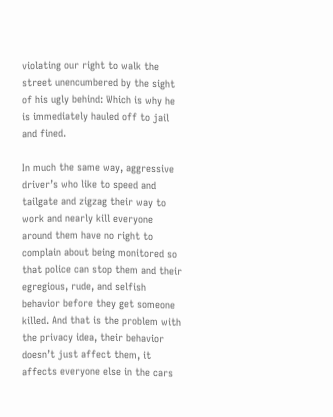violating our right to walk the street unencumbered by the sight of his ugly behind: Which is why he is immediately hauled off to jail and fined.

In much the same way, aggressive driver’s who like to speed and tailgate and zigzag their way to work and nearly kill everyone around them have no right to complain about being monitored so that police can stop them and their egregious, rude, and selfish behavior before they get someone killed. And that is the problem with the privacy idea, their behavior doesn’t just affect them, it affects everyone else in the cars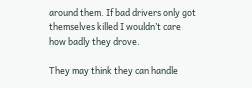around them. If bad drivers only got themselves killed I wouldn’t care how badly they drove.

They may think they can handle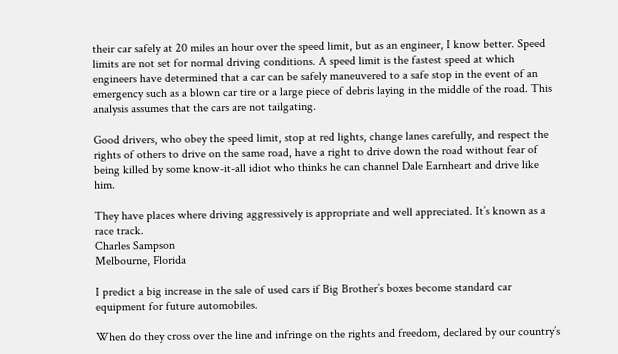their car safely at 20 miles an hour over the speed limit, but as an engineer, I know better. Speed limits are not set for normal driving conditions. A speed limit is the fastest speed at which engineers have determined that a car can be safely maneuvered to a safe stop in the event of an emergency such as a blown car tire or a large piece of debris laying in the middle of the road. This analysis assumes that the cars are not tailgating.

Good drivers, who obey the speed limit, stop at red lights, change lanes carefully, and respect the rights of others to drive on the same road, have a right to drive down the road without fear of being killed by some know-it-all idiot who thinks he can channel Dale Earnheart and drive like him.

They have places where driving aggressively is appropriate and well appreciated. It’s known as a race track.
Charles Sampson
Melbourne, Florida

I predict a big increase in the sale of used cars if Big Brother’s boxes become standard car equipment for future automobiles.

When do they cross over the line and infringe on the rights and freedom, declared by our country’s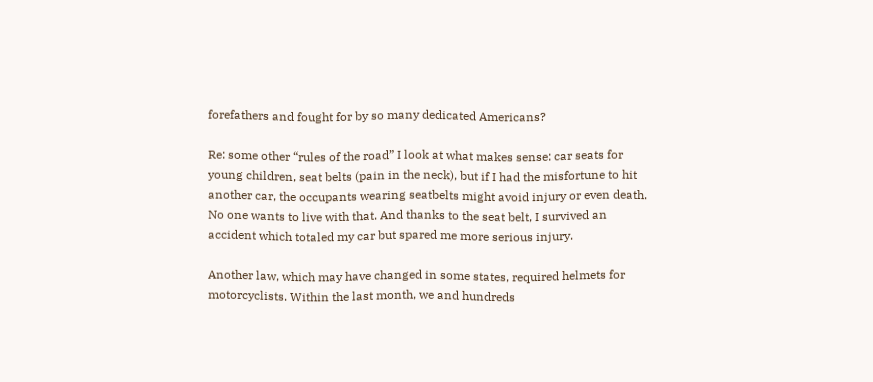forefathers and fought for by so many dedicated Americans?

Re: some other “rules of the road” I look at what makes sense: car seats for young children, seat belts (pain in the neck), but if I had the misfortune to hit another car, the occupants wearing seatbelts might avoid injury or even death. No one wants to live with that. And thanks to the seat belt, I survived an accident which totaled my car but spared me more serious injury.

Another law, which may have changed in some states, required helmets for motorcyclists. Within the last month, we and hundreds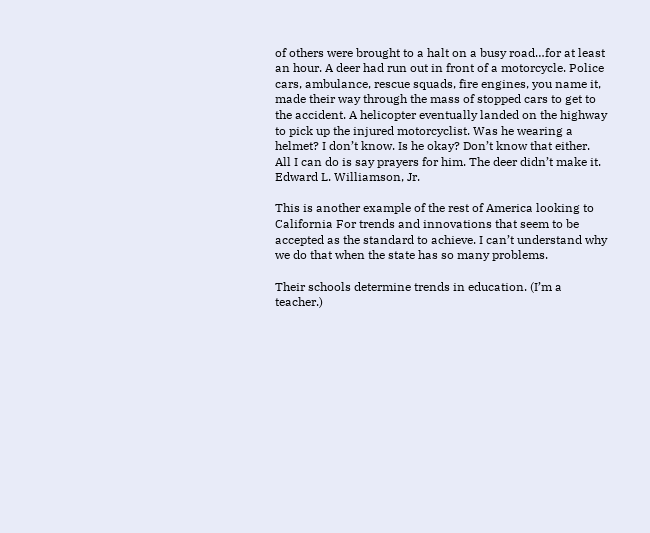of others were brought to a halt on a busy road…for at least an hour. A deer had run out in front of a motorcycle. Police cars, ambulance, rescue squads, fire engines, you name it, made their way through the mass of stopped cars to get to the accident. A helicopter eventually landed on the highway to pick up the injured motorcyclist. Was he wearing a helmet? I don’t know. Is he okay? Don’t know that either. All I can do is say prayers for him. The deer didn’t make it.
Edward L. Williamson, Jr.

This is another example of the rest of America looking to California For trends and innovations that seem to be accepted as the standard to achieve. I can’t understand why we do that when the state has so many problems.

Their schools determine trends in education. (I’m a teacher.)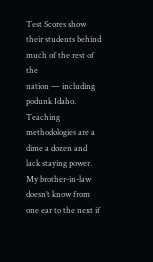Test Scores show their students behind much of the rest of the
nation — including podunk Idaho. Teaching methodologies are a dime a dozen and lack staying power. My brother-in-law doesn’t know from one ear to the next if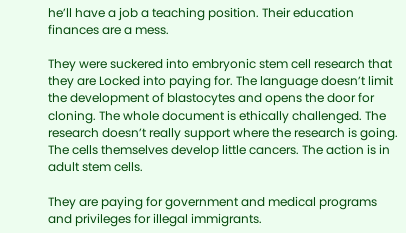he’ll have a job a teaching position. Their education finances are a mess.

They were suckered into embryonic stem cell research that they are Locked into paying for. The language doesn’t limit the development of blastocytes and opens the door for cloning. The whole document is ethically challenged. The research doesn’t really support where the research is going. The cells themselves develop little cancers. The action is in adult stem cells.

They are paying for government and medical programs and privileges for illegal immigrants.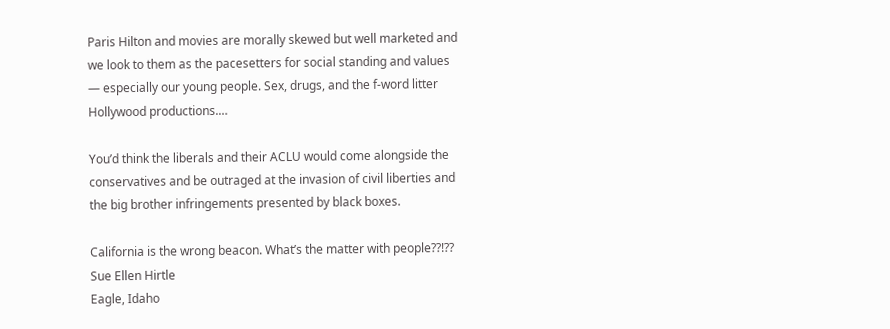Paris Hilton and movies are morally skewed but well marketed and we look to them as the pacesetters for social standing and values — especially our young people. Sex, drugs, and the f-word litter Hollywood productions.…

You’d think the liberals and their ACLU would come alongside the conservatives and be outraged at the invasion of civil liberties and the big brother infringements presented by black boxes.

California is the wrong beacon. What’s the matter with people??!??
Sue Ellen Hirtle
Eagle, Idaho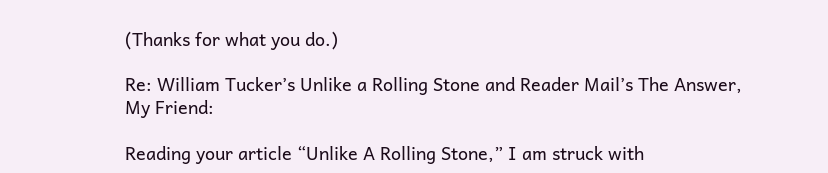(Thanks for what you do.)

Re: William Tucker’s Unlike a Rolling Stone and Reader Mail’s The Answer, My Friend:

Reading your article “Unlike A Rolling Stone,” I am struck with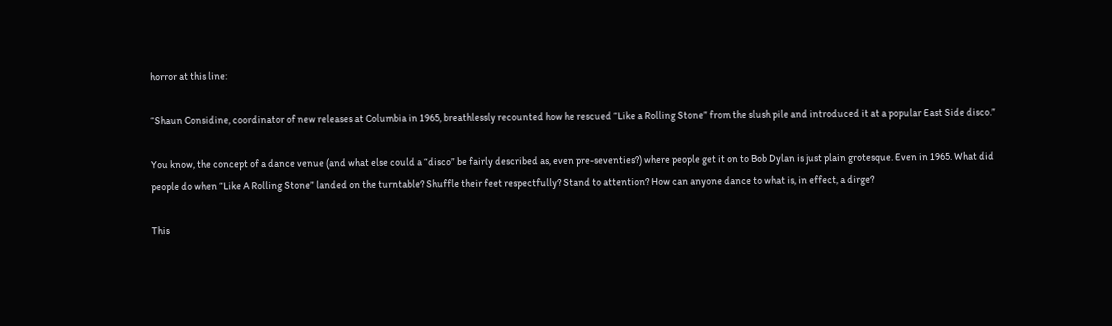horror at this line:

“Shaun Considine, coordinator of new releases at Columbia in 1965, breathlessly recounted how he rescued “Like a Rolling Stone” from the slush pile and introduced it at a popular East Side disco.”

You know, the concept of a dance venue (and what else could a “disco” be fairly described as, even pre-seventies?) where people get it on to Bob Dylan is just plain grotesque. Even in 1965. What did people do when “Like A Rolling Stone” landed on the turntable? Shuffle their feet respectfully? Stand to attention? How can anyone dance to what is, in effect, a dirge?

This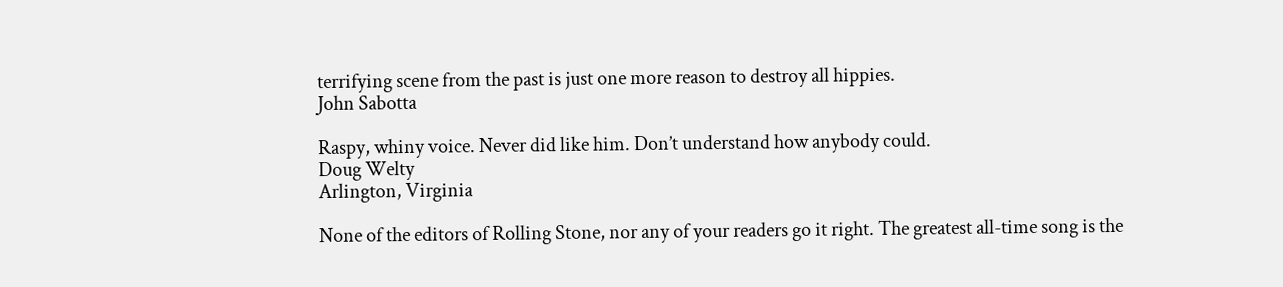terrifying scene from the past is just one more reason to destroy all hippies.
John Sabotta

Raspy, whiny voice. Never did like him. Don’t understand how anybody could.
Doug Welty
Arlington, Virginia

None of the editors of Rolling Stone, nor any of your readers go it right. The greatest all-time song is the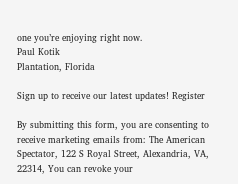one you’re enjoying right now.
Paul Kotik
Plantation, Florida

Sign up to receive our latest updates! Register

By submitting this form, you are consenting to receive marketing emails from: The American Spectator, 122 S Royal Street, Alexandria, VA, 22314, You can revoke your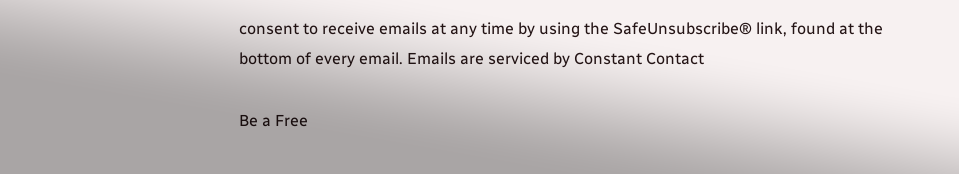consent to receive emails at any time by using the SafeUnsubscribe® link, found at the bottom of every email. Emails are serviced by Constant Contact

Be a Free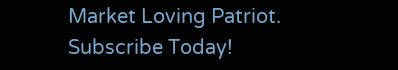Market Loving Patriot. Subscribe Today!